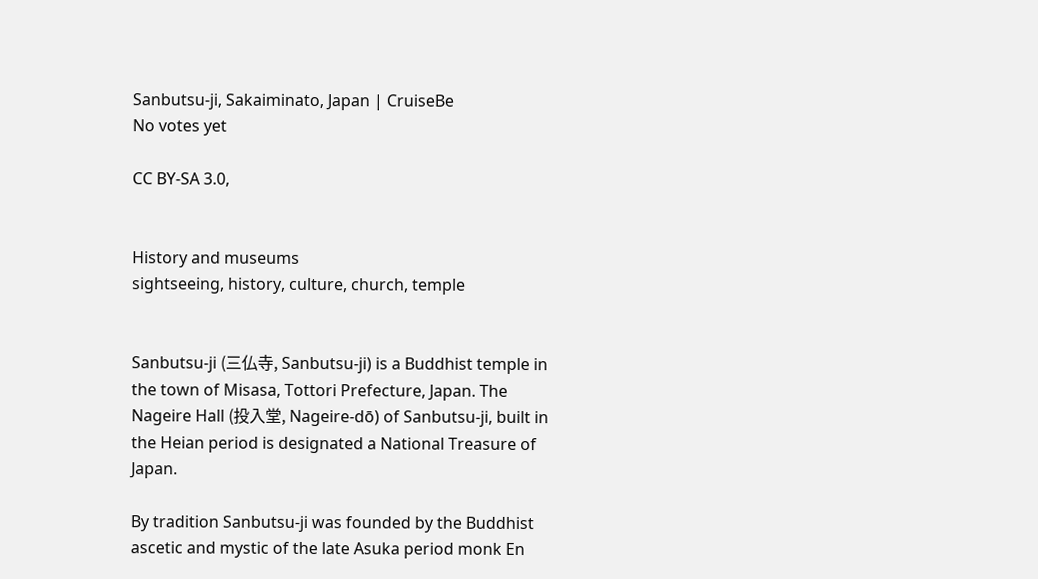Sanbutsu-ji, Sakaiminato, Japan | CruiseBe
No votes yet

CC BY-SA 3.0,


History and museums
sightseeing, history, culture, church, temple


Sanbutsu-ji (三仏寺, Sanbutsu-ji) is a Buddhist temple in the town of Misasa, Tottori Prefecture, Japan. The Nageire Hall (投入堂, Nageire-dō) of Sanbutsu-ji, built in the Heian period is designated a National Treasure of Japan.

By tradition Sanbutsu-ji was founded by the Buddhist ascetic and mystic of the late Asuka period monk En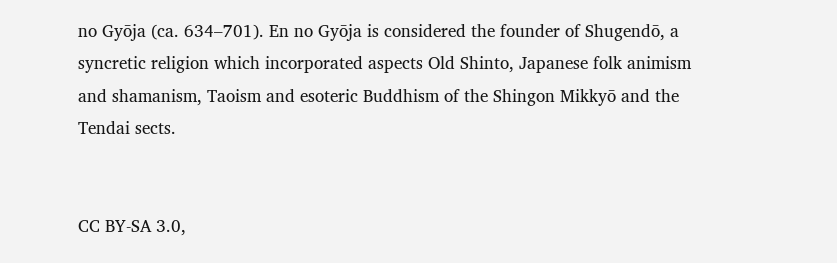no Gyōja (ca. 634–701). En no Gyōja is considered the founder of Shugendō, a syncretic religion which incorporated aspects Old Shinto, Japanese folk animism and shamanism, Taoism and esoteric Buddhism of the Shingon Mikkyō and the Tendai sects.


CC BY-SA 3.0,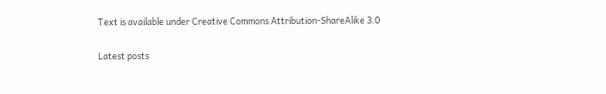Text is available under Creative Commons Attribution-ShareAlike 3.0

Latest posts